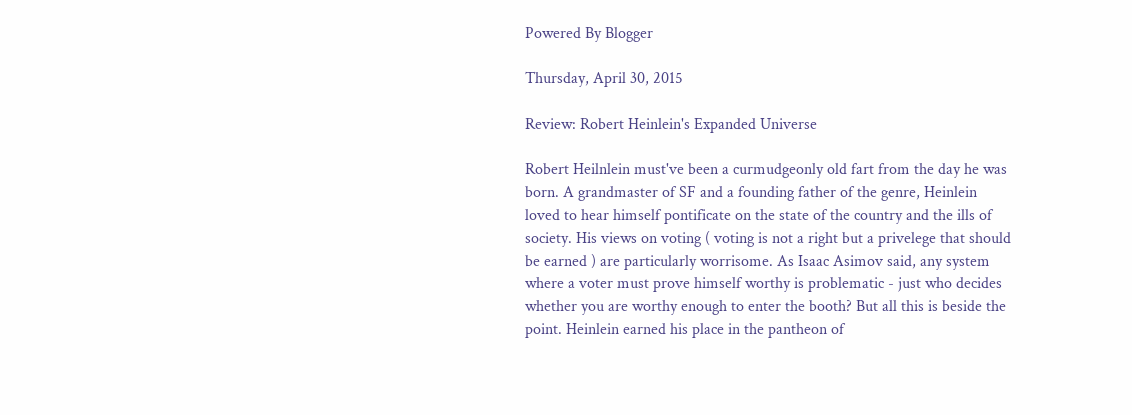Powered By Blogger

Thursday, April 30, 2015

Review: Robert Heinlein's Expanded Universe

Robert Heilnlein must've been a curmudgeonly old fart from the day he was born. A grandmaster of SF and a founding father of the genre, Heinlein loved to hear himself pontificate on the state of the country and the ills of society. His views on voting ( voting is not a right but a privelege that should be earned ) are particularly worrisome. As Isaac Asimov said, any system where a voter must prove himself worthy is problematic - just who decides whether you are worthy enough to enter the booth? But all this is beside the point. Heinlein earned his place in the pantheon of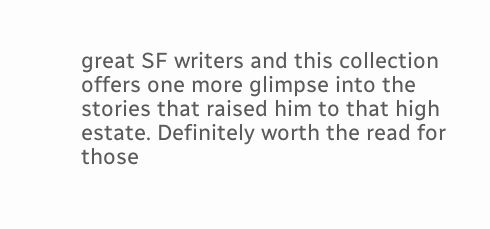great SF writers and this collection offers one more glimpse into the stories that raised him to that high estate. Definitely worth the read for those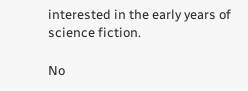interested in the early years of science fiction.

No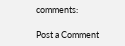comments:

Post a Comment